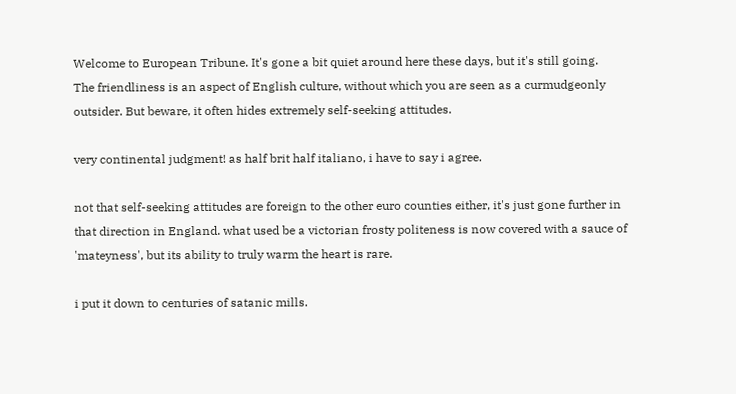Welcome to European Tribune. It's gone a bit quiet around here these days, but it's still going.
The friendliness is an aspect of English culture, without which you are seen as a curmudgeonly outsider. But beware, it often hides extremely self-seeking attitudes.

very continental judgment! as half brit half italiano, i have to say i agree.

not that self-seeking attitudes are foreign to the other euro counties either, it's just gone further in that direction in England. what used be a victorian frosty politeness is now covered with a sauce of 'mateyness', but its ability to truly warm the heart is rare.

i put it down to centuries of satanic mills.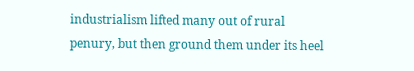industrialism lifted many out of rural penury, but then ground them under its heel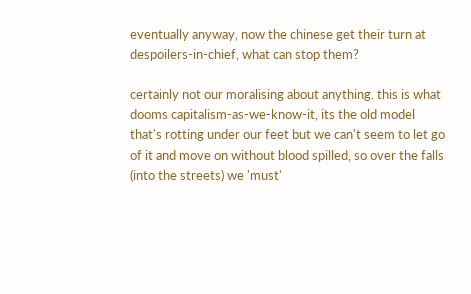eventually anyway, now the chinese get their turn at despoilers-in-chief, what can stop them?

certainly not our moralising about anything. this is what dooms capitalism-as-we-know-it, its the old model that's rotting under our feet but we can't seem to let go of it and move on without blood spilled, so over the falls (into the streets) we 'must'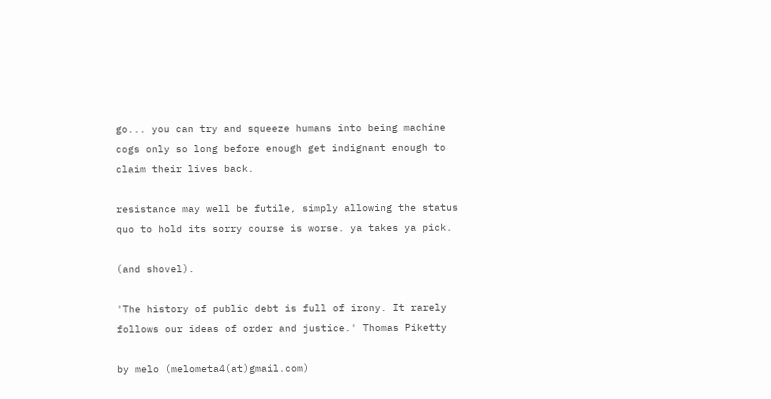go... you can try and squeeze humans into being machine cogs only so long before enough get indignant enough to claim their lives back.

resistance may well be futile, simply allowing the status quo to hold its sorry course is worse. ya takes ya pick.

(and shovel).

'The history of public debt is full of irony. It rarely follows our ideas of order and justice.' Thomas Piketty

by melo (melometa4(at)gmail.com)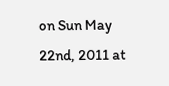on Sun May 22nd, 2011 at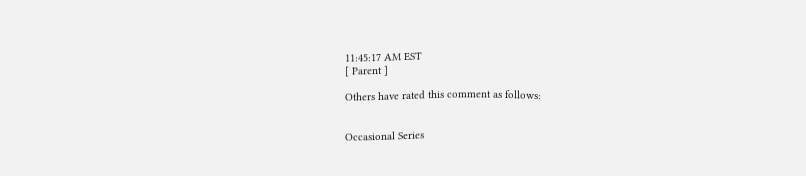11:45:17 AM EST
[ Parent ]

Others have rated this comment as follows:


Occasional Series